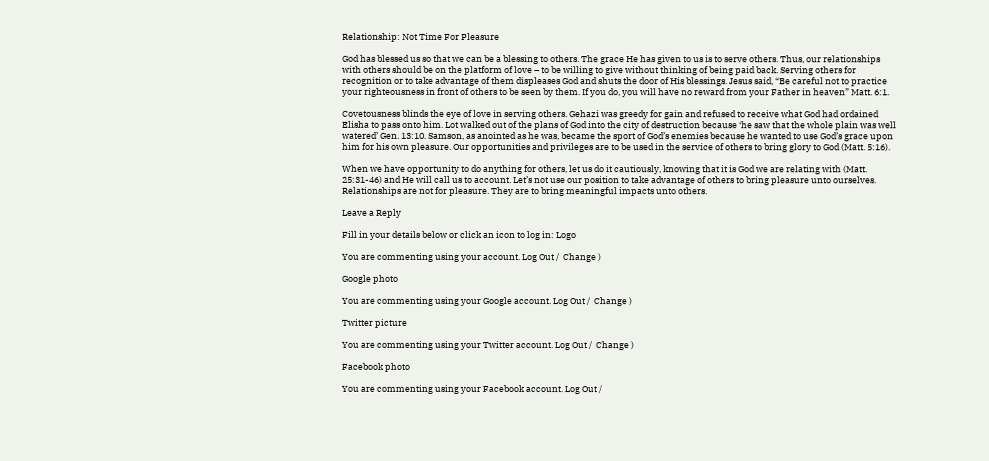Relationship: Not Time For Pleasure

God has blessed us so that we can be a blessing to others. The grace He has given to us is to serve others. Thus, our relationships with others should be on the platform of love – to be willing to give without thinking of being paid back. Serving others for recognition or to take advantage of them displeases God and shuts the door of His blessings. Jesus said, “Be careful not to practice your righteousness in front of others to be seen by them. If you do, you will have no reward from your Father in heaven” Matt. 6:1.

Covetousness blinds the eye of love in serving others. Gehazi was greedy for gain and refused to receive what God had ordained Elisha to pass onto him. Lot walked out of the plans of God into the city of destruction because ‘he saw that the whole plain was well watered’ Gen. 13:10. Samson, as anointed as he was, became the sport of God’s enemies because he wanted to use God’s grace upon him for his own pleasure. Our opportunities and privileges are to be used in the service of others to bring glory to God (Matt. 5:16).

When we have opportunity to do anything for others, let us do it cautiously, knowing that it is God we are relating with (Matt. 25:31-46) and He will call us to account. Let’s not use our position to take advantage of others to bring pleasure unto ourselves. Relationships are not for pleasure. They are to bring meaningful impacts unto others.

Leave a Reply

Fill in your details below or click an icon to log in: Logo

You are commenting using your account. Log Out /  Change )

Google photo

You are commenting using your Google account. Log Out /  Change )

Twitter picture

You are commenting using your Twitter account. Log Out /  Change )

Facebook photo

You are commenting using your Facebook account. Log Out /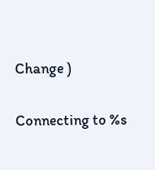Change )

Connecting to %s